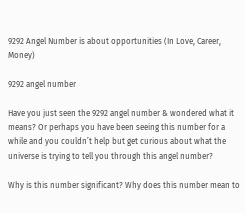9292 Angel Number is about opportunities (In Love, Career, Money)

9292 angel number

Have you just seen the 9292 angel number & wondered what it means? Or perhaps you have been seeing this number for a while and you couldn’t help but get curious about what the universe is trying to tell you through this angel number?

Why is this number significant? Why does this number mean to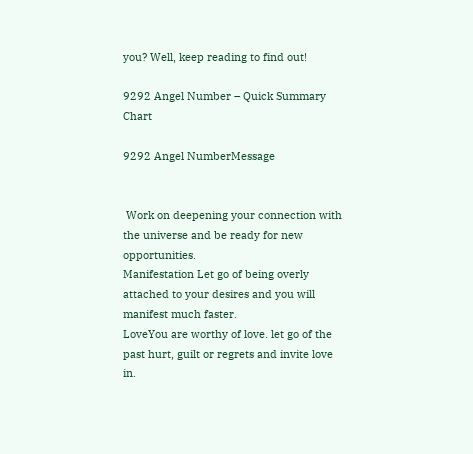you? Well, keep reading to find out!

9292 Angel Number – Quick Summary Chart

9292 Angel NumberMessage


 Work on deepening your connection with the universe and be ready for new opportunities.
Manifestation Let go of being overly attached to your desires and you will manifest much faster.
LoveYou are worthy of love. let go of the past hurt, guilt or regrets and invite love in.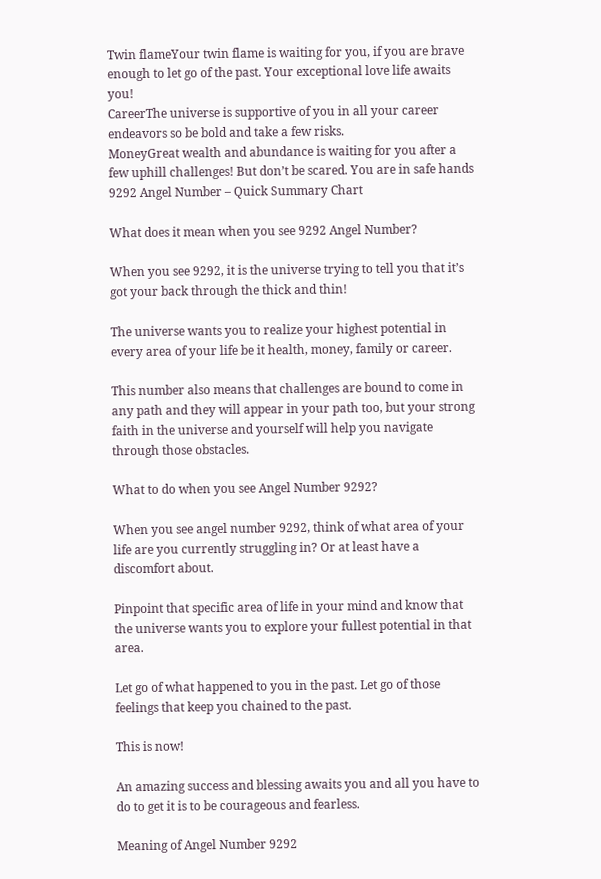Twin flameYour twin flame is waiting for you, if you are brave enough to let go of the past. Your exceptional love life awaits you!
CareerThe universe is supportive of you in all your career endeavors so be bold and take a few risks.
MoneyGreat wealth and abundance is waiting for you after a few uphill challenges! But don’t be scared. You are in safe hands
9292 Angel Number – Quick Summary Chart

What does it mean when you see 9292 Angel Number?

When you see 9292, it is the universe trying to tell you that it’s got your back through the thick and thin!

The universe wants you to realize your highest potential in every area of your life be it health, money, family or career.

This number also means that challenges are bound to come in any path and they will appear in your path too, but your strong faith in the universe and yourself will help you navigate through those obstacles.

What to do when you see Angel Number 9292?

When you see angel number 9292, think of what area of your life are you currently struggling in? Or at least have a discomfort about.

Pinpoint that specific area of life in your mind and know that the universe wants you to explore your fullest potential in that area.

Let go of what happened to you in the past. Let go of those feelings that keep you chained to the past.

This is now!

An amazing success and blessing awaits you and all you have to do to get it is to be courageous and fearless.

Meaning of Angel Number 9292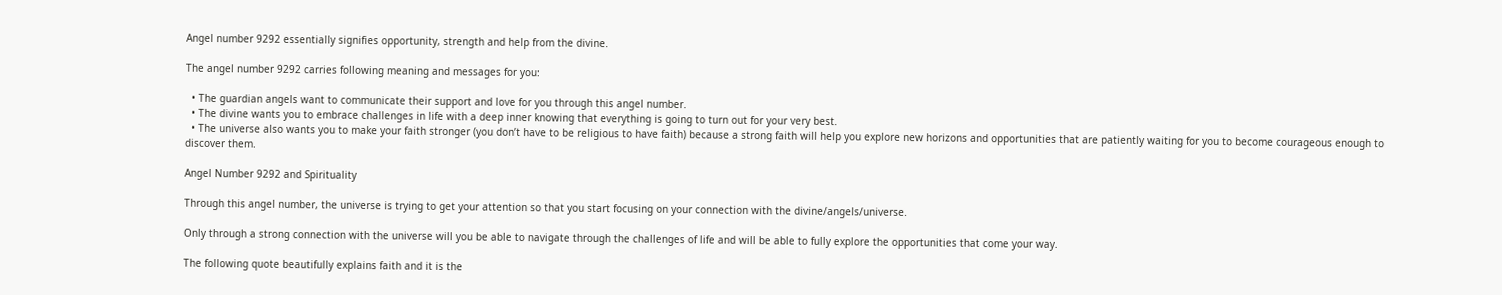Angel number 9292 essentially signifies opportunity, strength and help from the divine.

The angel number 9292 carries following meaning and messages for you:

  • The guardian angels want to communicate their support and love for you through this angel number.
  • The divine wants you to embrace challenges in life with a deep inner knowing that everything is going to turn out for your very best.
  • The universe also wants you to make your faith stronger (you don’t have to be religious to have faith) because a strong faith will help you explore new horizons and opportunities that are patiently waiting for you to become courageous enough to discover them.

Angel Number 9292 and Spirituality

Through this angel number, the universe is trying to get your attention so that you start focusing on your connection with the divine/angels/universe.

Only through a strong connection with the universe will you be able to navigate through the challenges of life and will be able to fully explore the opportunities that come your way.

The following quote beautifully explains faith and it is the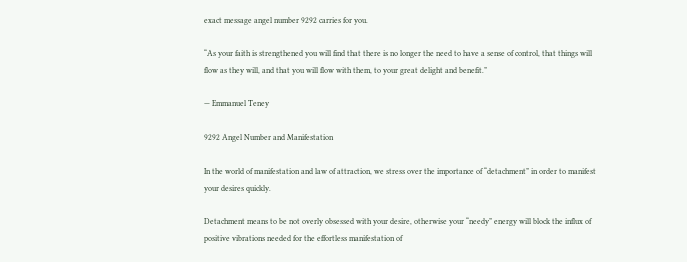exact message angel number 9292 carries for you.

“As your faith is strengthened you will find that there is no longer the need to have a sense of control, that things will flow as they will, and that you will flow with them, to your great delight and benefit.”

— Emmanuel Teney

9292 Angel Number and Manifestation

In the world of manifestation and law of attraction, we stress over the importance of “detachment” in order to manifest your desires quickly.

Detachment means to be not overly obsessed with your desire, otherwise your “needy” energy will block the influx of positive vibrations needed for the effortless manifestation of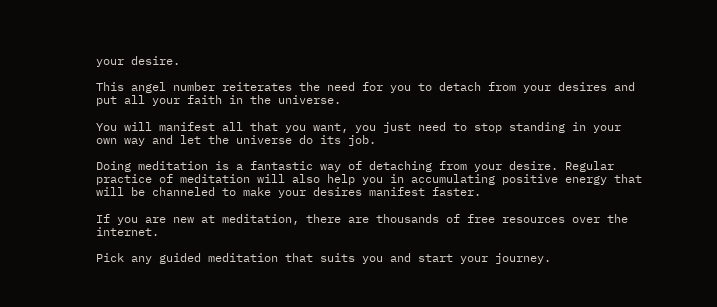your desire.

This angel number reiterates the need for you to detach from your desires and put all your faith in the universe.

You will manifest all that you want, you just need to stop standing in your own way and let the universe do its job.

Doing meditation is a fantastic way of detaching from your desire. Regular practice of meditation will also help you in accumulating positive energy that will be channeled to make your desires manifest faster.

If you are new at meditation, there are thousands of free resources over the internet.

Pick any guided meditation that suits you and start your journey.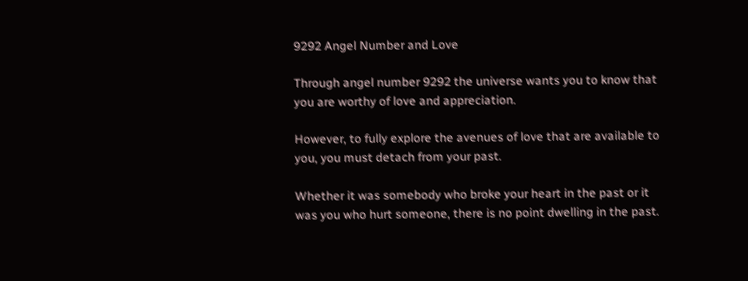9292 Angel Number and Love

Through angel number 9292 the universe wants you to know that you are worthy of love and appreciation.

However, to fully explore the avenues of love that are available to you, you must detach from your past.

Whether it was somebody who broke your heart in the past or it was you who hurt someone, there is no point dwelling in the past.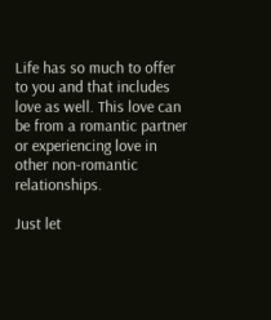Life has so much to offer to you and that includes love as well. This love can be from a romantic partner or experiencing love in other non-romantic relationships.

Just let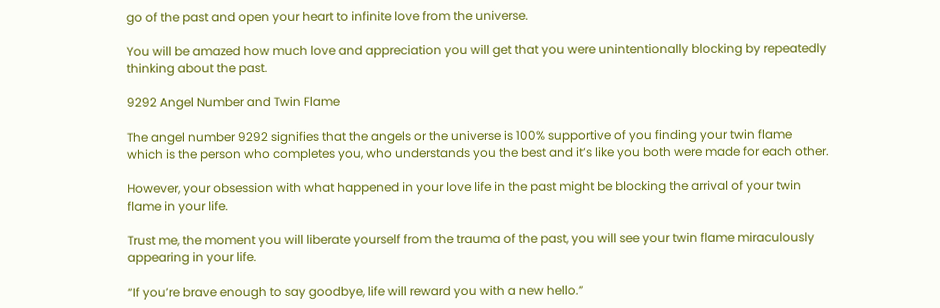go of the past and open your heart to infinite love from the universe.

You will be amazed how much love and appreciation you will get that you were unintentionally blocking by repeatedly thinking about the past.

9292 Angel Number and Twin Flame

The angel number 9292 signifies that the angels or the universe is 100% supportive of you finding your twin flame which is the person who completes you, who understands you the best and it’s like you both were made for each other.

However, your obsession with what happened in your love life in the past might be blocking the arrival of your twin flame in your life.

Trust me, the moment you will liberate yourself from the trauma of the past, you will see your twin flame miraculously appearing in your life.

“If you’re brave enough to say goodbye, life will reward you with a new hello.”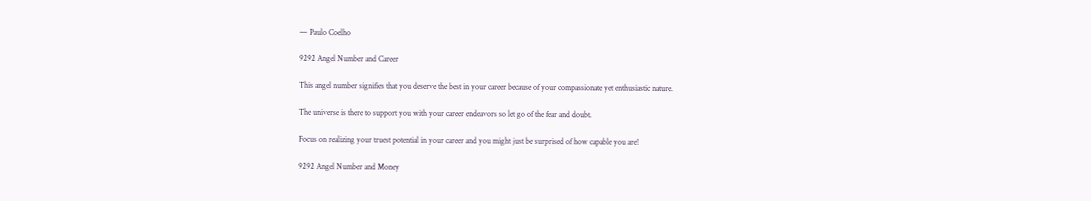— Paulo Coelho

9292 Angel Number and Career

This angel number signifies that you deserve the best in your career because of your compassionate yet enthusiastic nature.

The universe is there to support you with your career endeavors so let go of the fear and doubt.

Focus on realizing your truest potential in your career and you might just be surprised of how capable you are!

9292 Angel Number and Money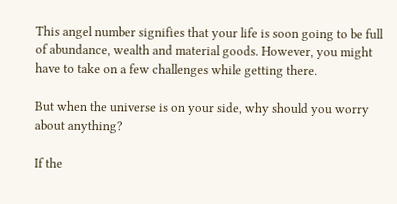This angel number signifies that your life is soon going to be full of abundance, wealth and material goods. However, you might have to take on a few challenges while getting there.

But when the universe is on your side, why should you worry about anything?

If the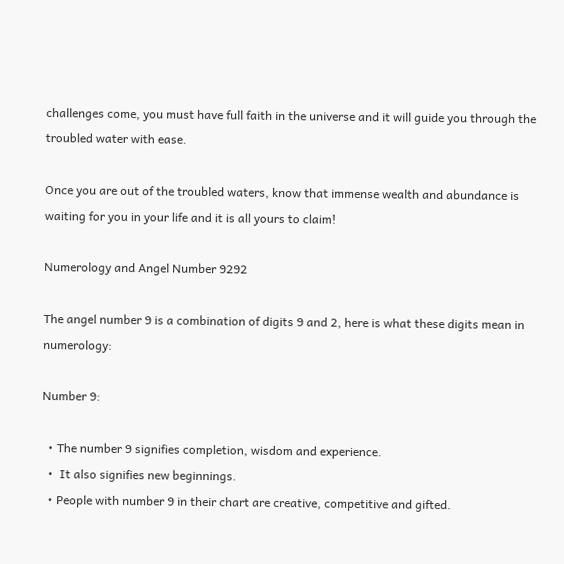challenges come, you must have full faith in the universe and it will guide you through the troubled water with ease.

Once you are out of the troubled waters, know that immense wealth and abundance is waiting for you in your life and it is all yours to claim!

Numerology and Angel Number 9292

The angel number 9 is a combination of digits 9 and 2, here is what these digits mean in numerology:

Number 9:

  • The number 9 signifies completion, wisdom and experience.
  •  It also signifies new beginnings.
  • People with number 9 in their chart are creative, competitive and gifted.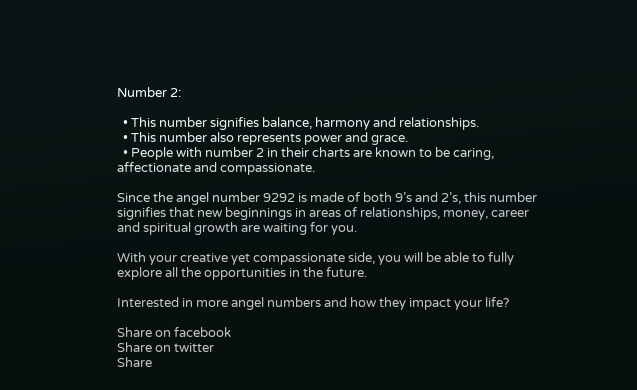Number 2:

  • This number signifies balance, harmony and relationships.
  • This number also represents power and grace.
  • People with number 2 in their charts are known to be caring, affectionate and compassionate.

Since the angel number 9292 is made of both 9’s and 2’s, this number signifies that new beginnings in areas of relationships, money, career and spiritual growth are waiting for you.

With your creative yet compassionate side, you will be able to fully explore all the opportunities in the future.

Interested in more angel numbers and how they impact your life?

Share on facebook
Share on twitter
Share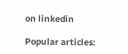on linkedin

Popular articles: